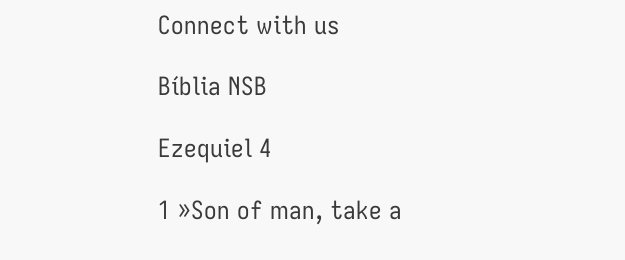Connect with us

Bíblia NSB

Ezequiel 4

1 »Son of man, take a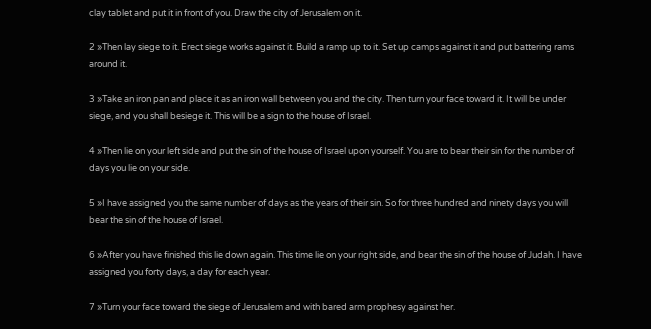clay tablet and put it in front of you. Draw the city of Jerusalem on it.

2 »Then lay siege to it. Erect siege works against it. Build a ramp up to it. Set up camps against it and put battering rams around it.

3 »Take an iron pan and place it as an iron wall between you and the city. Then turn your face toward it. It will be under siege, and you shall besiege it. This will be a sign to the house of Israel.

4 »Then lie on your left side and put the sin of the house of Israel upon yourself. You are to bear their sin for the number of days you lie on your side.

5 »I have assigned you the same number of days as the years of their sin. So for three hundred and ninety days you will bear the sin of the house of Israel.

6 »After you have finished this lie down again. This time lie on your right side, and bear the sin of the house of Judah. I have assigned you forty days, a day for each year.

7 »Turn your face toward the siege of Jerusalem and with bared arm prophesy against her.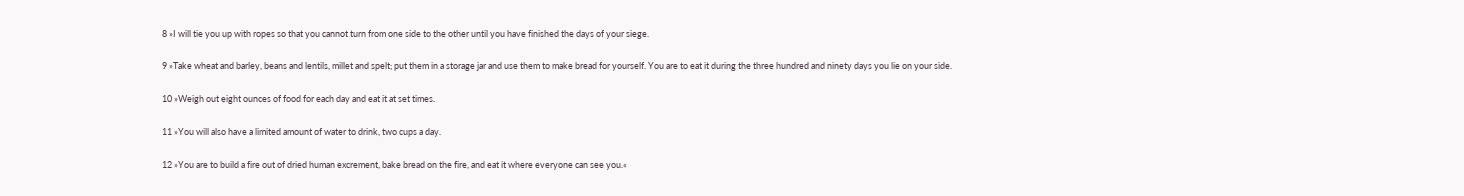8 »I will tie you up with ropes so that you cannot turn from one side to the other until you have finished the days of your siege.

9 »Take wheat and barley, beans and lentils, millet and spelt; put them in a storage jar and use them to make bread for yourself. You are to eat it during the three hundred and ninety days you lie on your side.

10 »Weigh out eight ounces of food for each day and eat it at set times.

11 »You will also have a limited amount of water to drink, two cups a day.

12 »You are to build a fire out of dried human excrement, bake bread on the fire, and eat it where everyone can see you.«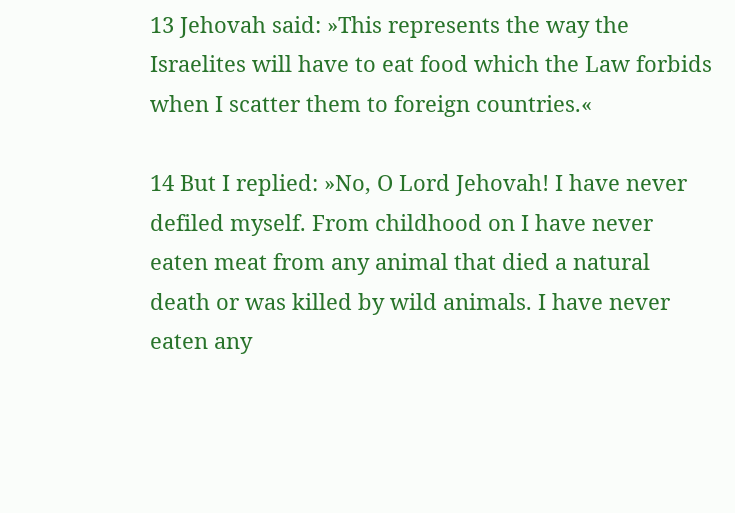13 Jehovah said: »This represents the way the Israelites will have to eat food which the Law forbids when I scatter them to foreign countries.«

14 But I replied: »No, O Lord Jehovah! I have never defiled myself. From childhood on I have never eaten meat from any animal that died a natural death or was killed by wild animals. I have never eaten any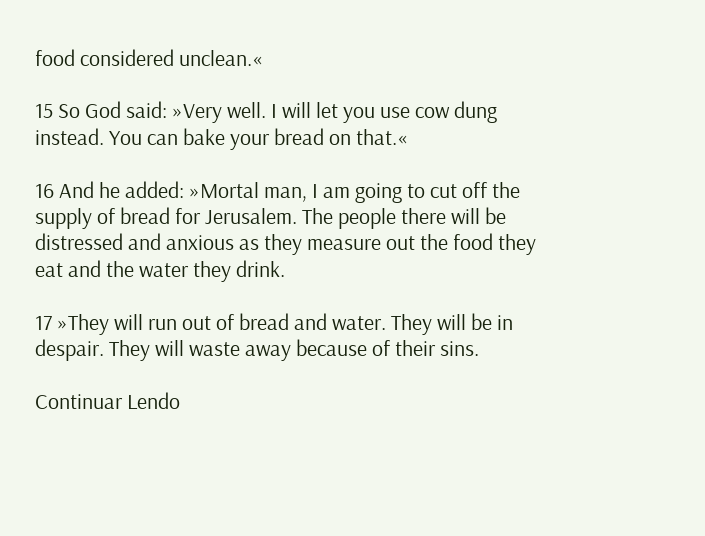food considered unclean.«

15 So God said: »Very well. I will let you use cow dung instead. You can bake your bread on that.«

16 And he added: »Mortal man, I am going to cut off the supply of bread for Jerusalem. The people there will be distressed and anxious as they measure out the food they eat and the water they drink.

17 »They will run out of bread and water. They will be in despair. They will waste away because of their sins.

Continuar Lendo